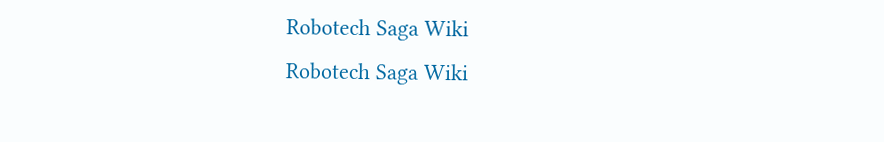Robotech Saga Wiki
Robotech Saga Wiki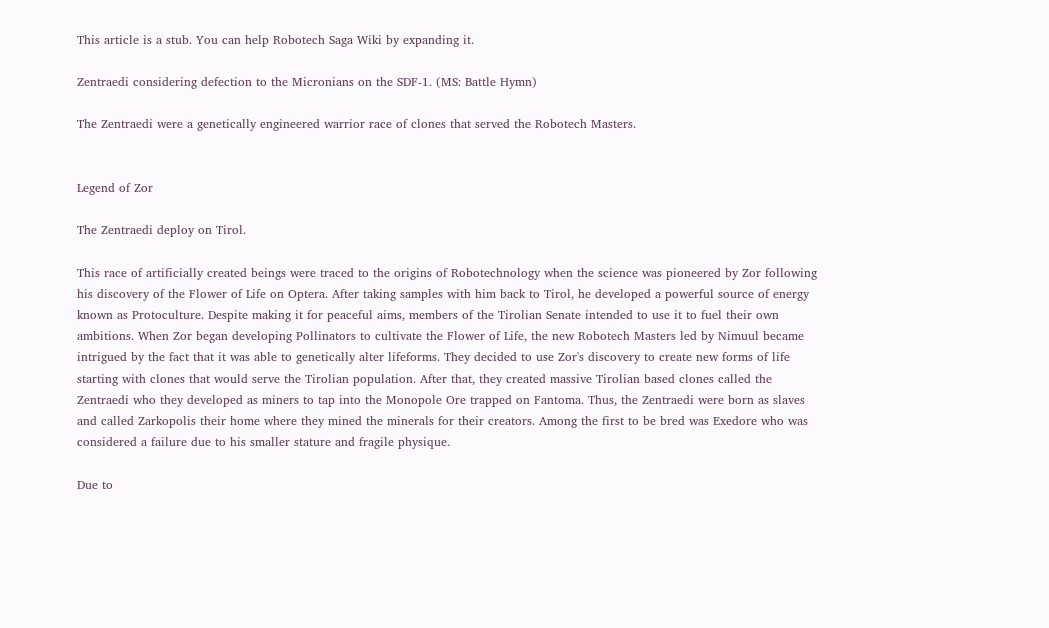This article is a stub. You can help Robotech Saga Wiki by expanding it.

Zentraedi considering defection to the Micronians on the SDF-1. (MS: Battle Hymn)

The Zentraedi were a genetically engineered warrior race of clones that served the Robotech Masters.


Legend of Zor

The Zentraedi deploy on Tirol.

This race of artificially created beings were traced to the origins of Robotechnology when the science was pioneered by Zor following his discovery of the Flower of Life on Optera. After taking samples with him back to Tirol, he developed a powerful source of energy known as Protoculture. Despite making it for peaceful aims, members of the Tirolian Senate intended to use it to fuel their own ambitions. When Zor began developing Pollinators to cultivate the Flower of Life, the new Robotech Masters led by Nimuul became intrigued by the fact that it was able to genetically alter lifeforms. They decided to use Zor's discovery to create new forms of life starting with clones that would serve the Tirolian population. After that, they created massive Tirolian based clones called the Zentraedi who they developed as miners to tap into the Monopole Ore trapped on Fantoma. Thus, the Zentraedi were born as slaves and called Zarkopolis their home where they mined the minerals for their creators. Among the first to be bred was Exedore who was considered a failure due to his smaller stature and fragile physique.

Due to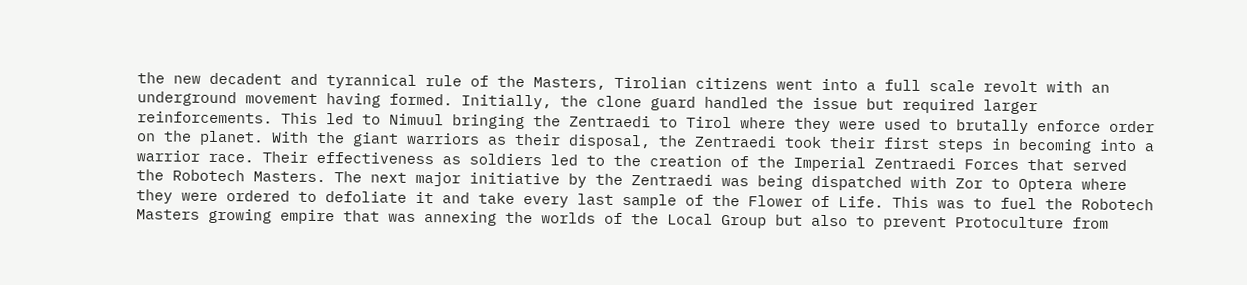the new decadent and tyrannical rule of the Masters, Tirolian citizens went into a full scale revolt with an underground movement having formed. Initially, the clone guard handled the issue but required larger reinforcements. This led to Nimuul bringing the Zentraedi to Tirol where they were used to brutally enforce order on the planet. With the giant warriors as their disposal, the Zentraedi took their first steps in becoming into a warrior race. Their effectiveness as soldiers led to the creation of the Imperial Zentraedi Forces that served the Robotech Masters. The next major initiative by the Zentraedi was being dispatched with Zor to Optera where they were ordered to defoliate it and take every last sample of the Flower of Life. This was to fuel the Robotech Masters growing empire that was annexing the worlds of the Local Group but also to prevent Protoculture from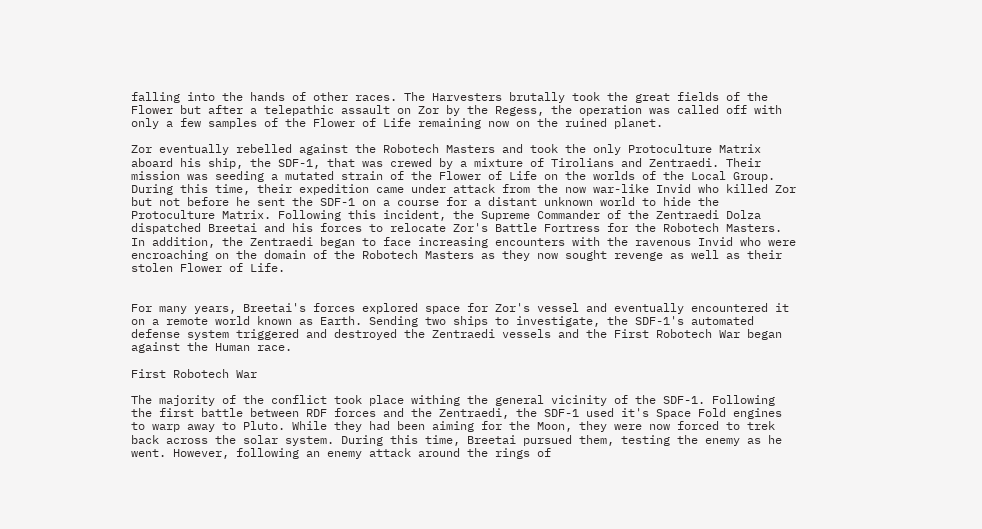falling into the hands of other races. The Harvesters brutally took the great fields of the Flower but after a telepathic assault on Zor by the Regess, the operation was called off with only a few samples of the Flower of Life remaining now on the ruined planet.

Zor eventually rebelled against the Robotech Masters and took the only Protoculture Matrix aboard his ship, the SDF-1, that was crewed by a mixture of Tirolians and Zentraedi. Their mission was seeding a mutated strain of the Flower of Life on the worlds of the Local Group. During this time, their expedition came under attack from the now war-like Invid who killed Zor but not before he sent the SDF-1 on a course for a distant unknown world to hide the Protoculture Matrix. Following this incident, the Supreme Commander of the Zentraedi Dolza dispatched Breetai and his forces to relocate Zor's Battle Fortress for the Robotech Masters. In addition, the Zentraedi began to face increasing encounters with the ravenous Invid who were encroaching on the domain of the Robotech Masters as they now sought revenge as well as their stolen Flower of Life.


For many years, Breetai's forces explored space for Zor's vessel and eventually encountered it on a remote world known as Earth. Sending two ships to investigate, the SDF-1's automated defense system triggered and destroyed the Zentraedi vessels and the First Robotech War began against the Human race.

First Robotech War

The majority of the conflict took place withing the general vicinity of the SDF-1. Following the first battle between RDF forces and the Zentraedi, the SDF-1 used it's Space Fold engines to warp away to Pluto. While they had been aiming for the Moon, they were now forced to trek back across the solar system. During this time, Breetai pursued them, testing the enemy as he went. However, following an enemy attack around the rings of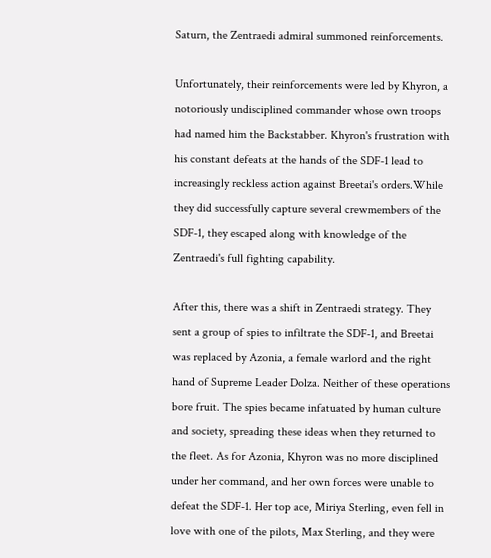Saturn, the Zentraedi admiral summoned reinforcements.

Unfortunately, their reinforcements were led by Khyron, a notoriously undisciplined commander whose own troops had named him the Backstabber. Khyron's frustration with his constant defeats at the hands of the SDF-1 lead to increasingly reckless action against Breetai's orders.While they did successfully capture several crewmembers of the SDF-1, they escaped along with knowledge of the Zentraedi's full fighting capability.

After this, there was a shift in Zentraedi strategy. They sent a group of spies to infiltrate the SDF-1, and Breetai was replaced by Azonia, a female warlord and the right hand of Supreme Leader Dolza. Neither of these operations bore fruit. The spies became infatuated by human culture and society, spreading these ideas when they returned to the fleet. As for Azonia, Khyron was no more disciplined under her command, and her own forces were unable to defeat the SDF-1. Her top ace, Miriya Sterling, even fell in love with one of the pilots, Max Sterling, and they were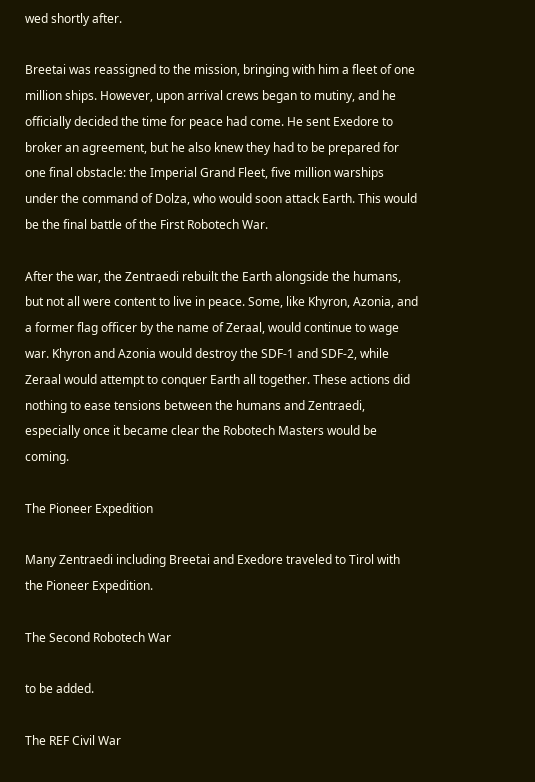wed shortly after.

Breetai was reassigned to the mission, bringing with him a fleet of one million ships. However, upon arrival crews began to mutiny, and he officially decided the time for peace had come. He sent Exedore to broker an agreement, but he also knew they had to be prepared for one final obstacle: the Imperial Grand Fleet, five million warships under the command of Dolza, who would soon attack Earth. This would be the final battle of the First Robotech War.

After the war, the Zentraedi rebuilt the Earth alongside the humans, but not all were content to live in peace. Some, like Khyron, Azonia, and a former flag officer by the name of Zeraal, would continue to wage war. Khyron and Azonia would destroy the SDF-1 and SDF-2, while Zeraal would attempt to conquer Earth all together. These actions did nothing to ease tensions between the humans and Zentraedi, especially once it became clear the Robotech Masters would be coming.

The Pioneer Expedition

Many Zentraedi including Breetai and Exedore traveled to Tirol with the Pioneer Expedition.

The Second Robotech War

to be added.

The REF Civil War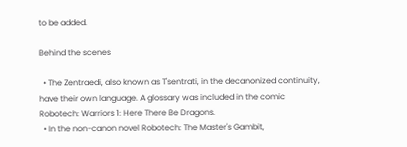to be added.

Behind the scenes

  • The Zentraedi, also known as T'sentrati, in the decanonized continuity, have their own language. A glossary was included in the comic Robotech: Warriors 1: Here There Be Dragons.
  • In the non-canon novel Robotech: The Master's Gambit,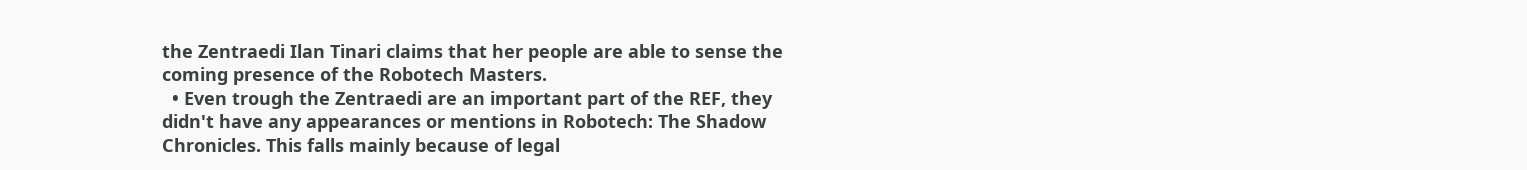the Zentraedi Ilan Tinari claims that her people are able to sense the coming presence of the Robotech Masters.
  • Even trough the Zentraedi are an important part of the REF, they didn't have any appearances or mentions in Robotech: The Shadow Chronicles. This falls mainly because of legal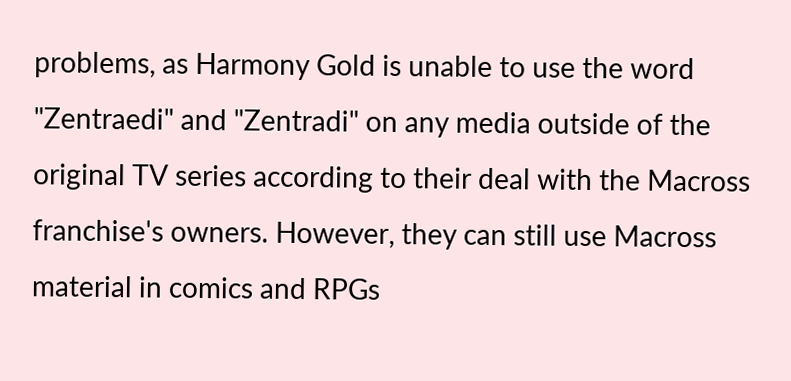problems, as Harmony Gold is unable to use the word "Zentraedi" and "Zentradi" on any media outside of the original TV series according to their deal with the Macross franchise's owners. However, they can still use Macross material in comics and RPGs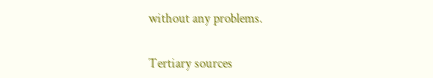without any problems.


Tertiary sources